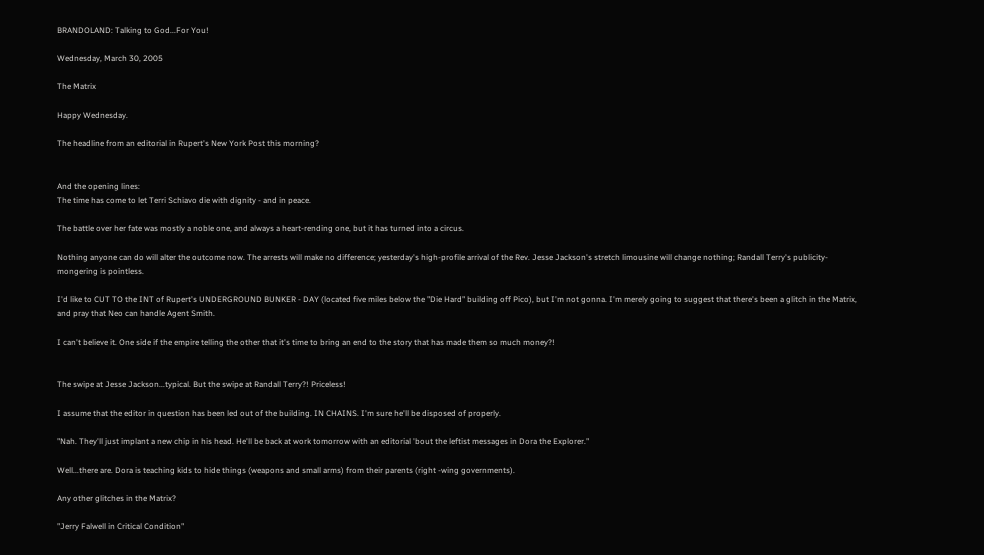BRANDOLAND: Talking to God...For You!

Wednesday, March 30, 2005

The Matrix

Happy Wednesday.

The headline from an editorial in Rupert's New York Post this morning?


And the opening lines:
The time has come to let Terri Schiavo die with dignity - and in peace.

The battle over her fate was mostly a noble one, and always a heart-rending one, but it has turned into a circus.

Nothing anyone can do will alter the outcome now. The arrests will make no difference; yesterday's high-profile arrival of the Rev. Jesse Jackson's stretch limousine will change nothing; Randall Terry's publicity-mongering is pointless.

I'd like to CUT TO the INT of Rupert's UNDERGROUND BUNKER - DAY (located five miles below the "Die Hard" building off Pico), but I'm not gonna. I'm merely going to suggest that there's been a glitch in the Matrix, and pray that Neo can handle Agent Smith.

I can't believe it. One side if the empire telling the other that it's time to bring an end to the story that has made them so much money?!


The swipe at Jesse Jackson...typical. But the swipe at Randall Terry?! Priceless!

I assume that the editor in question has been led out of the building. IN CHAINS. I'm sure he'll be disposed of properly.

"Nah. They'll just implant a new chip in his head. He'll be back at work tomorrow with an editorial 'bout the leftist messages in Dora the Explorer."

Well...there are. Dora is teaching kids to hide things (weapons and small arms) from their parents (right -wing governments).

Any other glitches in the Matrix?

"Jerry Falwell in Critical Condition"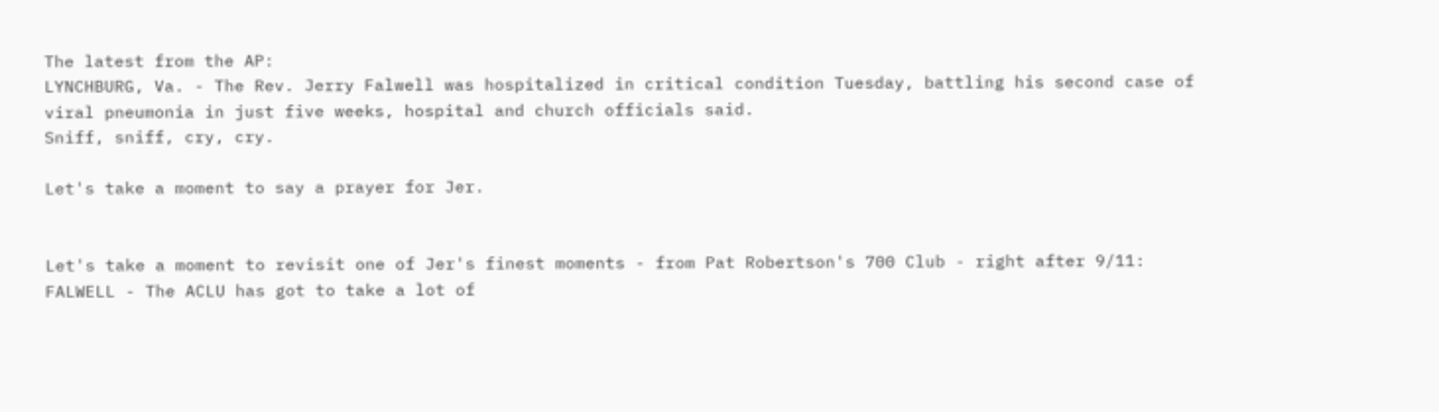The latest from the AP:
LYNCHBURG, Va. - The Rev. Jerry Falwell was hospitalized in critical condition Tuesday, battling his second case of viral pneumonia in just five weeks, hospital and church officials said.
Sniff, sniff, cry, cry.

Let's take a moment to say a prayer for Jer.


Let's take a moment to revisit one of Jer's finest moments - from Pat Robertson's 700 Club - right after 9/11:
FALWELL - The ACLU has got to take a lot of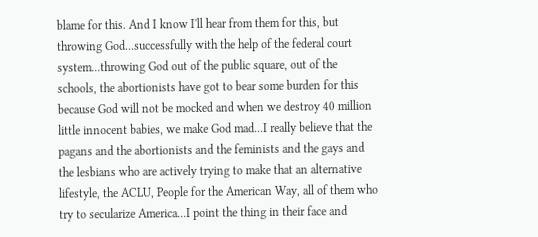blame for this. And I know I'll hear from them for this, but throwing God...successfully with the help of the federal court system...throwing God out of the public square, out of the schools, the abortionists have got to bear some burden for this because God will not be mocked and when we destroy 40 million little innocent babies, we make God mad...I really believe that the pagans and the abortionists and the feminists and the gays and the lesbians who are actively trying to make that an alternative lifestyle, the ACLU, People for the American Way, all of them who try to secularize America...I point the thing in their face and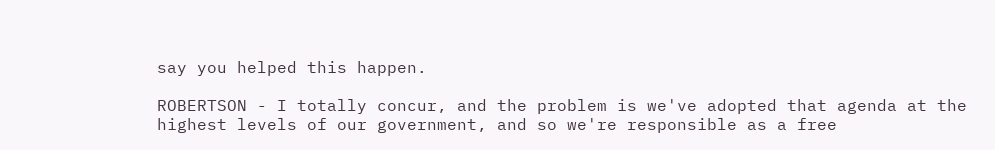say you helped this happen.

ROBERTSON - I totally concur, and the problem is we've adopted that agenda at the highest levels of our government, and so we're responsible as a free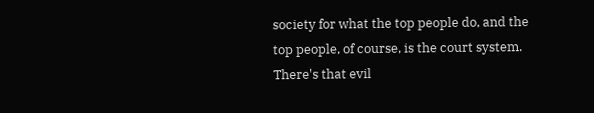society for what the top people do, and the top people, of course, is the court system.
There's that evil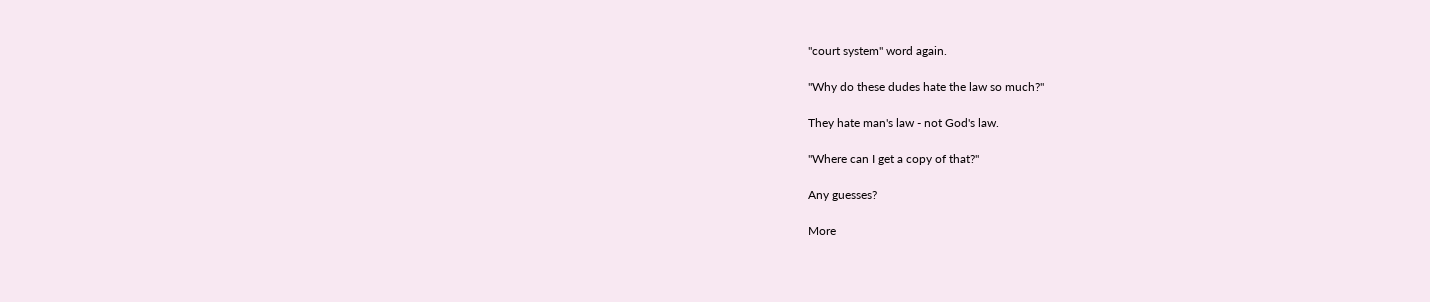"court system" word again.

"Why do these dudes hate the law so much?"

They hate man's law - not God's law.

"Where can I get a copy of that?"

Any guesses?

More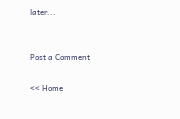later...


Post a Comment

<< Home